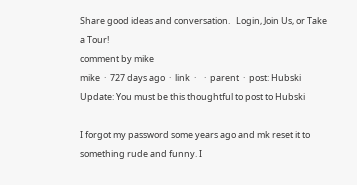Share good ideas and conversation.   Login, Join Us, or Take a Tour!
comment by mike
mike  ·  727 days ago  ·  link  ·    ·  parent  ·  post: Hubski Update: You must be this thoughtful to post to Hubski

I forgot my password some years ago and mk reset it to something rude and funny. I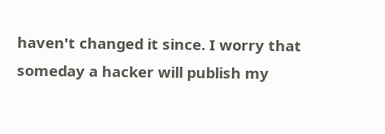haven't changed it since. I worry that someday a hacker will publish my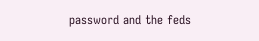password and the feds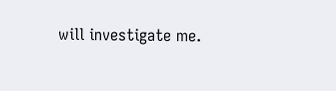will investigate me.